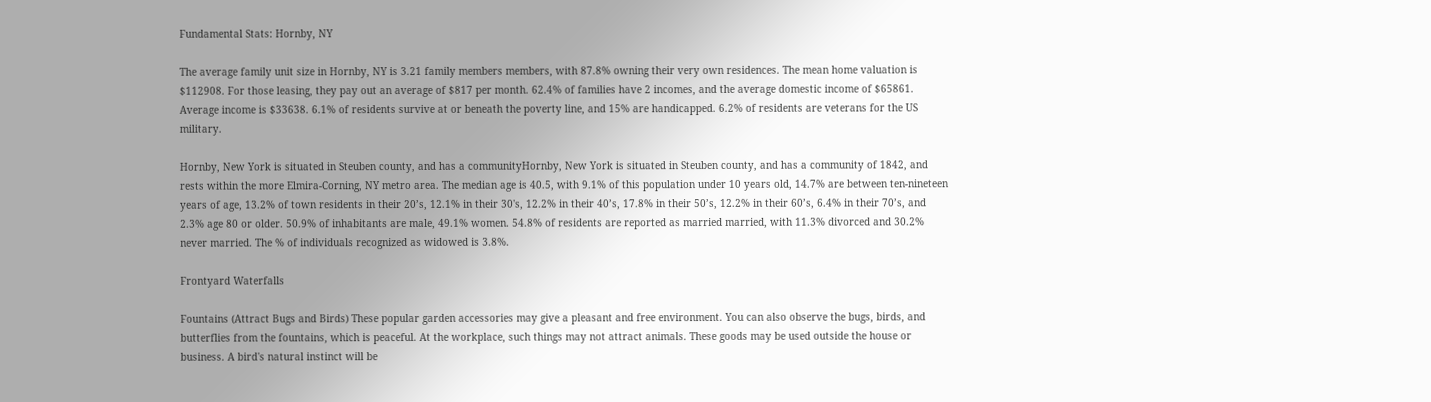Fundamental Stats: Hornby, NY

The average family unit size in Hornby, NY is 3.21 family members members, with 87.8% owning their very own residences. The mean home valuation is $112908. For those leasing, they pay out an average of $817 per month. 62.4% of families have 2 incomes, and the average domestic income of $65861. Average income is $33638. 6.1% of residents survive at or beneath the poverty line, and 15% are handicapped. 6.2% of residents are veterans for the US military.

Hornby, New York is situated in Steuben county, and has a communityHornby, New York is situated in Steuben county, and has a community of 1842, and rests within the more Elmira-Corning, NY metro area. The median age is 40.5, with 9.1% of this population under 10 years old, 14.7% are between ten-nineteen years of age, 13.2% of town residents in their 20’s, 12.1% in their 30's, 12.2% in their 40’s, 17.8% in their 50’s, 12.2% in their 60’s, 6.4% in their 70’s, and 2.3% age 80 or older. 50.9% of inhabitants are male, 49.1% women. 54.8% of residents are reported as married married, with 11.3% divorced and 30.2% never married. The % of individuals recognized as widowed is 3.8%.

Frontyard Waterfalls

Fountains (Attract Bugs and Birds) These popular garden accessories may give a pleasant and free environment. You can also observe the bugs, birds, and butterflies from the fountains, which is peaceful. At the workplace, such things may not attract animals. These goods may be used outside the house or business. A bird's natural instinct will be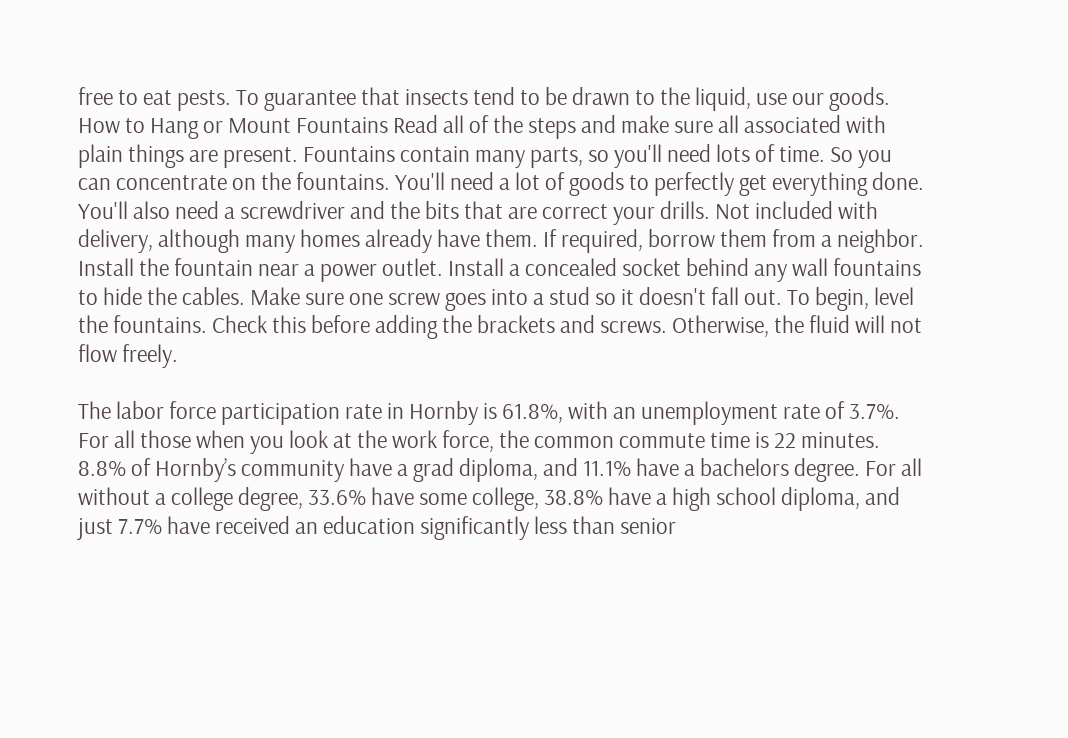free to eat pests. To guarantee that insects tend to be drawn to the liquid, use our goods. How to Hang or Mount Fountains Read all of the steps and make sure all associated with plain things are present. Fountains contain many parts, so you'll need lots of time. So you can concentrate on the fountains. You'll need a lot of goods to perfectly get everything done. You'll also need a screwdriver and the bits that are correct your drills. Not included with delivery, although many homes already have them. If required, borrow them from a neighbor. Install the fountain near a power outlet. Install a concealed socket behind any wall fountains to hide the cables. Make sure one screw goes into a stud so it doesn't fall out. To begin, level the fountains. Check this before adding the brackets and screws. Otherwise, the fluid will not flow freely.

The labor force participation rate in Hornby is 61.8%, with an unemployment rate of 3.7%. For all those when you look at the work force, the common commute time is 22 minutes. 8.8% of Hornby’s community have a grad diploma, and 11.1% have a bachelors degree. For all without a college degree, 33.6% have some college, 38.8% have a high school diploma, and just 7.7% have received an education significantly less than senior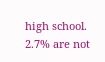high school. 2.7% are not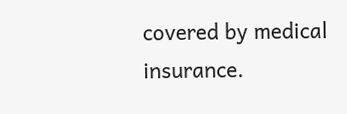covered by medical insurance.